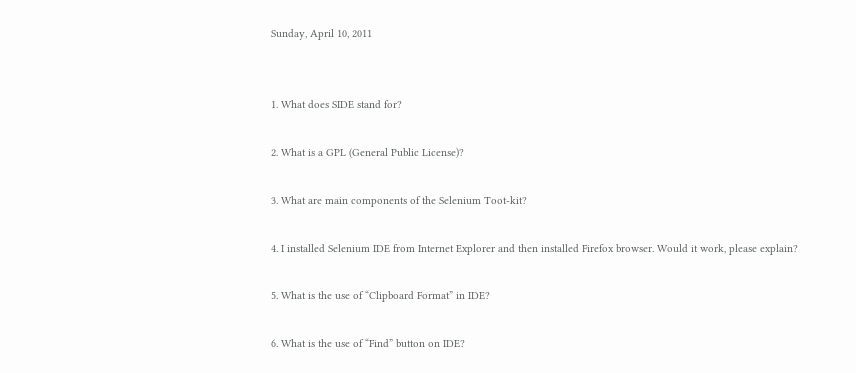Sunday, April 10, 2011


1. What does SIDE stand for?

2. What is a GPL (General Public License)?

3. What are main components of the Selenium Toot-kit?

4. I installed Selenium IDE from Internet Explorer and then installed Firefox browser. Would it work, please explain?

5. What is the use of “Clipboard Format” in IDE?

6. What is the use of “Find” button on IDE?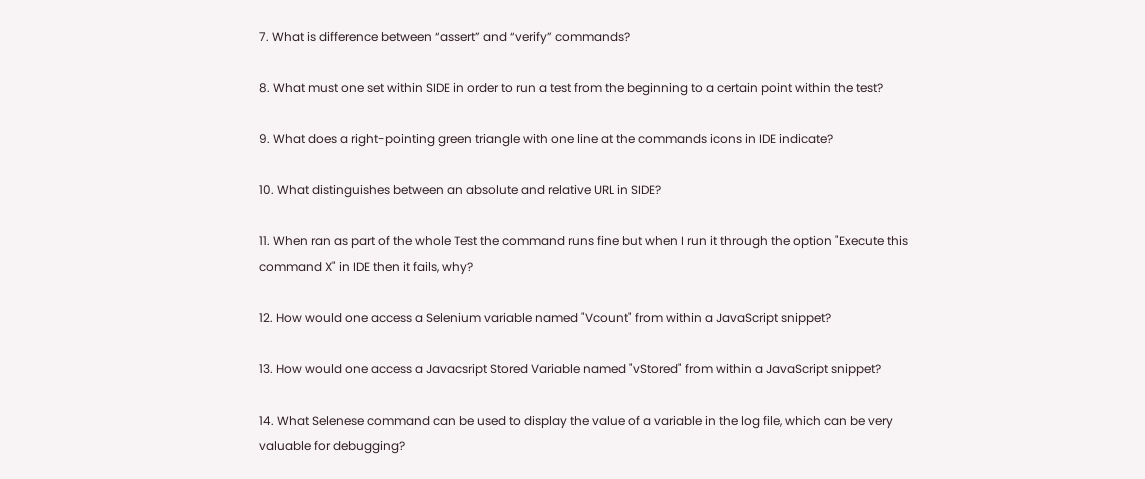7. What is difference between “assert” and “verify” commands?

8. What must one set within SIDE in order to run a test from the beginning to a certain point within the test?

9. What does a right-pointing green triangle with one line at the commands icons in IDE indicate?

10. What distinguishes between an absolute and relative URL in SIDE?

11. When ran as part of the whole Test the command runs fine but when I run it through the option "Execute this command X" in IDE then it fails, why?

12. How would one access a Selenium variable named "Vcount" from within a JavaScript snippet?

13. How would one access a Javacsript Stored Variable named "vStored" from within a JavaScript snippet?

14. What Selenese command can be used to display the value of a variable in the log file, which can be very valuable for debugging?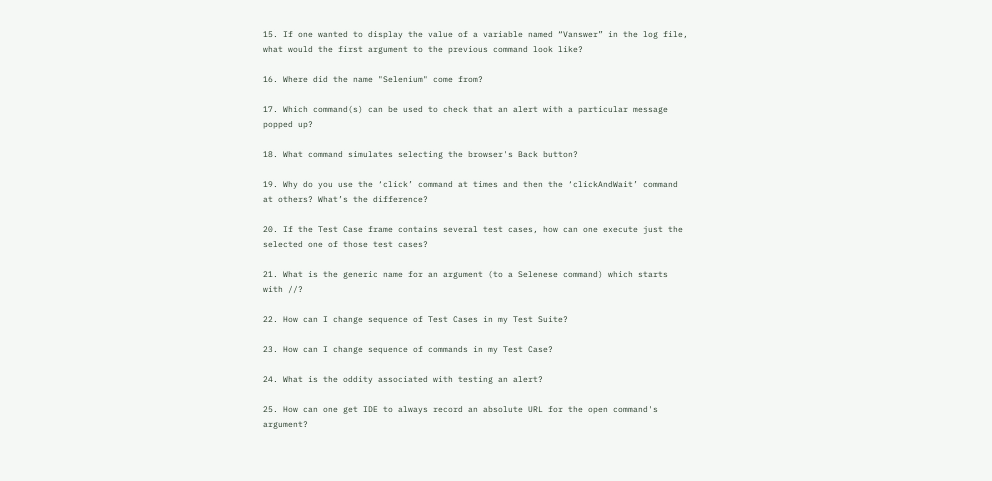15. If one wanted to display the value of a variable named “Vanswer” in the log file, what would the first argument to the previous command look like?

16. Where did the name "Selenium" come from?

17. Which command(s) can be used to check that an alert with a particular message popped up?

18. What command simulates selecting the browser's Back button?

19. Why do you use the ‘click’ command at times and then the ‘clickAndWait’ command at others? What’s the difference?

20. If the Test Case frame contains several test cases, how can one execute just the selected one of those test cases?

21. What is the generic name for an argument (to a Selenese command) which starts with //?

22. How can I change sequence of Test Cases in my Test Suite?

23. How can I change sequence of commands in my Test Case?

24. What is the oddity associated with testing an alert?

25. How can one get IDE to always record an absolute URL for the open command's argument?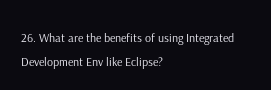26. What are the benefits of using Integrated Development Env like Eclipse?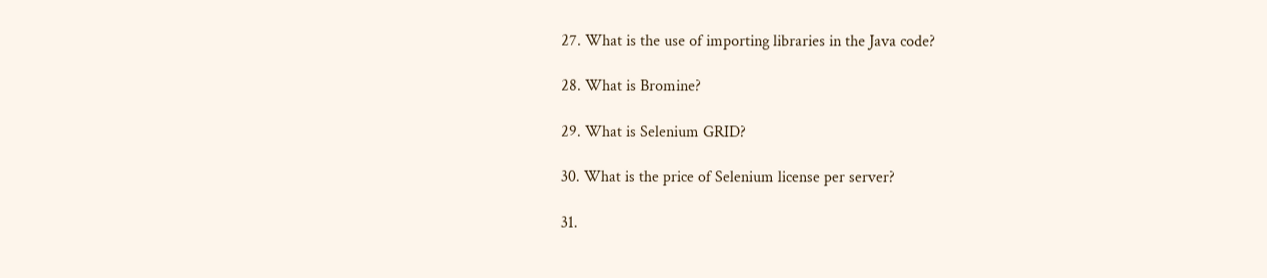27. What is the use of importing libraries in the Java code?

28. What is Bromine?

29. What is Selenium GRID?

30. What is the price of Selenium license per server?

31.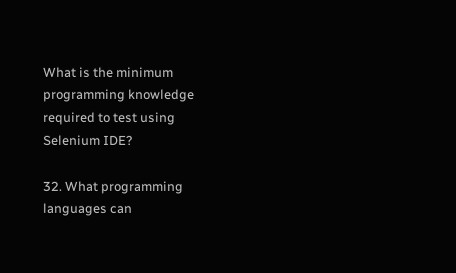What is the minimum programming knowledge required to test using Selenium IDE?

32. What programming languages can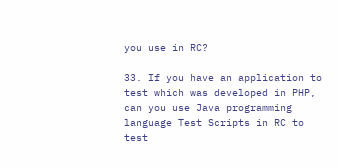you use in RC?

33. If you have an application to test which was developed in PHP, can you use Java programming language Test Scripts in RC to test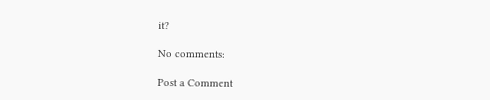it?

No comments:

Post a Comment